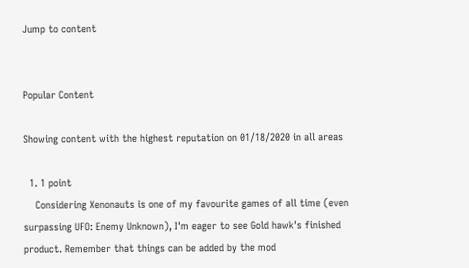Jump to content


Popular Content

Showing content with the highest reputation on 01/18/2020 in all areas

  1. 1 point
    Considering Xenonauts is one of my favourite games of all time (even surpassing UFO: Enemy Unknown), I'm eager to see Gold hawk's finished product. Remember that things can be added by the mod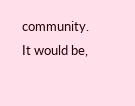community. It would be,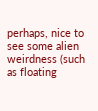perhaps, nice to see some alien weirdness (such as floating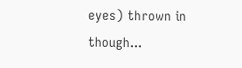eyes) thrown in though...